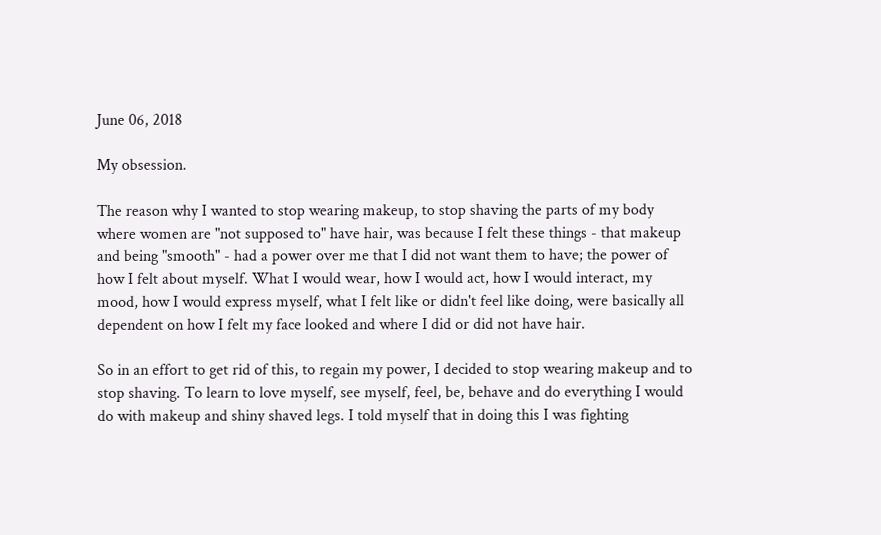June 06, 2018

My obsession.

The reason why I wanted to stop wearing makeup, to stop shaving the parts of my body where women are "not supposed to" have hair, was because I felt these things - that makeup and being "smooth" - had a power over me that I did not want them to have; the power of how I felt about myself. What I would wear, how I would act, how I would interact, my mood, how I would express myself, what I felt like or didn't feel like doing, were basically all dependent on how I felt my face looked and where I did or did not have hair.

So in an effort to get rid of this, to regain my power, I decided to stop wearing makeup and to stop shaving. To learn to love myself, see myself, feel, be, behave and do everything I would do with makeup and shiny shaved legs. I told myself that in doing this I was fighting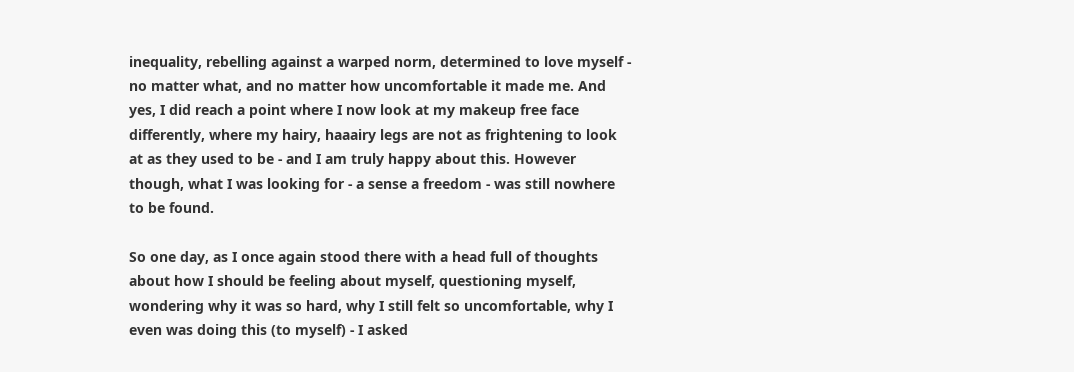inequality, rebelling against a warped norm, determined to love myself - no matter what, and no matter how uncomfortable it made me. And yes, I did reach a point where I now look at my makeup free face differently, where my hairy, haaairy legs are not as frightening to look at as they used to be - and I am truly happy about this. However though, what I was looking for - a sense a freedom - was still nowhere to be found.

So one day, as I once again stood there with a head full of thoughts about how I should be feeling about myself, questioning myself, wondering why it was so hard, why I still felt so uncomfortable, why I even was doing this (to myself) - I asked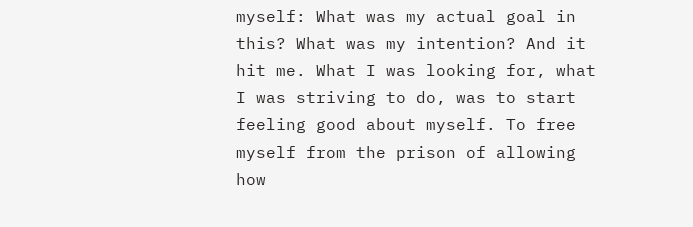myself: What was my actual goal in this? What was my intention? And it hit me. What I was looking for, what I was striving to do, was to start feeling good about myself. To free myself from the prison of allowing how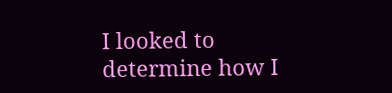I looked to determine how I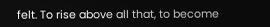felt. To rise above all that, to become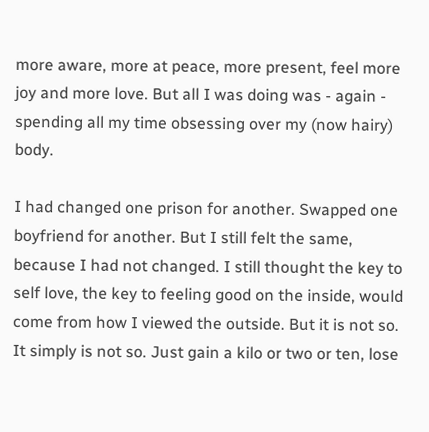more aware, more at peace, more present, feel more joy and more love. But all I was doing was - again - spending all my time obsessing over my (now hairy) body.

I had changed one prison for another. Swapped one boyfriend for another. But I still felt the same, because I had not changed. I still thought the key to self love, the key to feeling good on the inside, would come from how I viewed the outside. But it is not so. It simply is not so. Just gain a kilo or two or ten, lose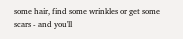some hair, find some wrinkles or get some scars - and you'll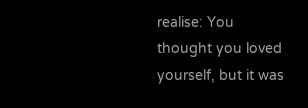realise: You thought you loved yourself, but it was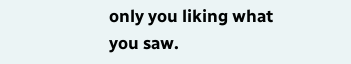only you liking what you saw.